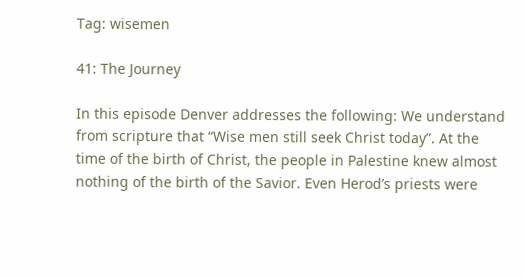Tag: wisemen

41: The Journey

In this episode Denver addresses the following: We understand from scripture that “Wise men still seek Christ today”. At the time of the birth of Christ, the people in Palestine knew almost nothing of the birth of the Savior. Even Herod’s priests were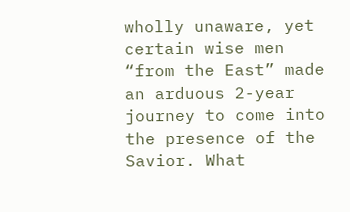wholly unaware, yet certain wise men “from the East” made an arduous 2-year journey to come into the presence of the Savior. What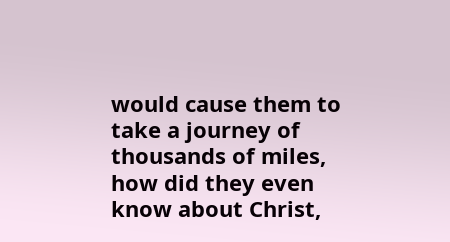would cause them to take a journey of thousands of miles, how did they even know about Christ,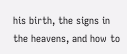his birth, the signs in the heavens, and how to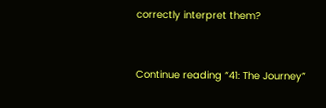correctly interpret them?


Continue reading “41: The Journey”